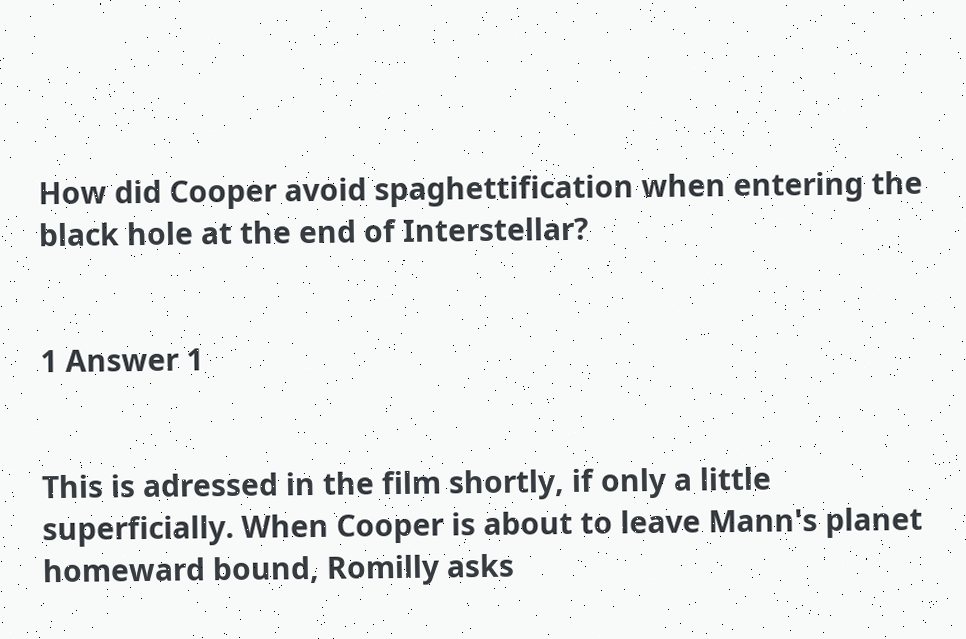How did Cooper avoid spaghettification when entering the black hole at the end of Interstellar?


1 Answer 1


This is adressed in the film shortly, if only a little superficially. When Cooper is about to leave Mann's planet homeward bound, Romilly asks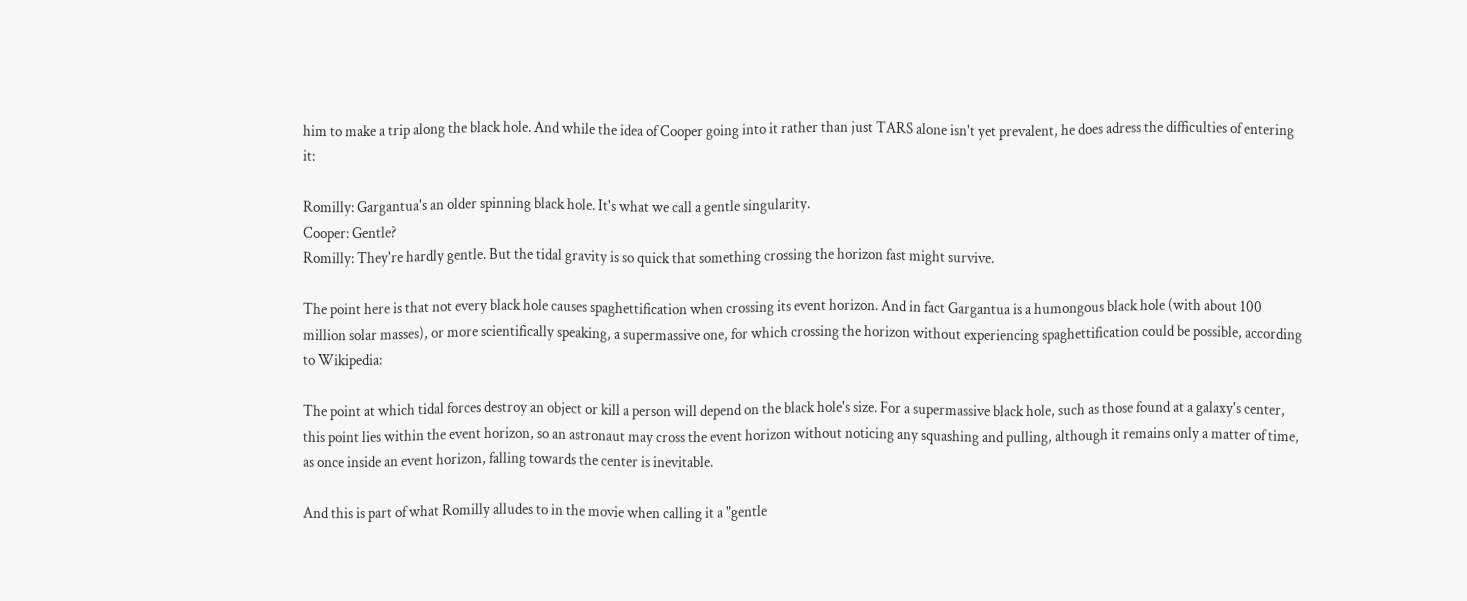him to make a trip along the black hole. And while the idea of Cooper going into it rather than just TARS alone isn't yet prevalent, he does adress the difficulties of entering it:

Romilly: Gargantua's an older spinning black hole. It's what we call a gentle singularity.
Cooper: Gentle?
Romilly: They're hardly gentle. But the tidal gravity is so quick that something crossing the horizon fast might survive.

The point here is that not every black hole causes spaghettification when crossing its event horizon. And in fact Gargantua is a humongous black hole (with about 100 million solar masses), or more scientifically speaking, a supermassive one, for which crossing the horizon without experiencing spaghettification could be possible, according to Wikipedia:

The point at which tidal forces destroy an object or kill a person will depend on the black hole's size. For a supermassive black hole, such as those found at a galaxy's center, this point lies within the event horizon, so an astronaut may cross the event horizon without noticing any squashing and pulling, although it remains only a matter of time, as once inside an event horizon, falling towards the center is inevitable.

And this is part of what Romilly alludes to in the movie when calling it a "gentle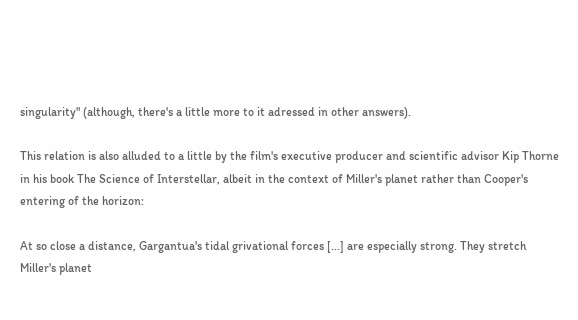singularity" (although, there's a little more to it adressed in other answers).

This relation is also alluded to a little by the film's executive producer and scientific advisor Kip Thorne in his book The Science of Interstellar, albeit in the context of Miller's planet rather than Cooper's entering of the horizon:

At so close a distance, Gargantua's tidal grivational forces [...] are especially strong. They stretch Miller's planet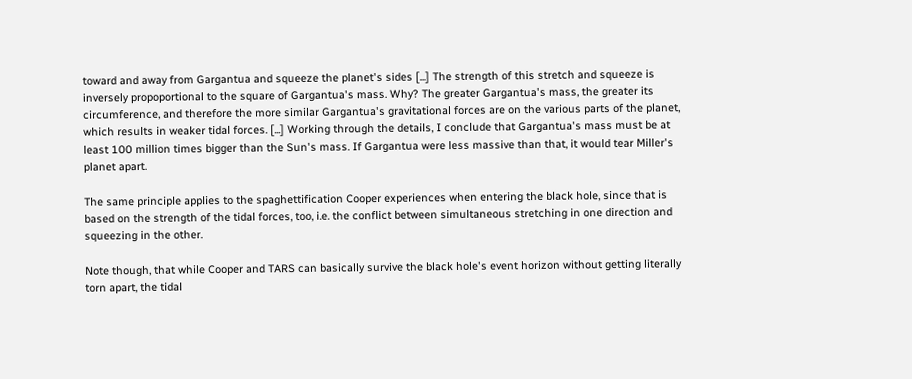toward and away from Gargantua and squeeze the planet's sides [...] The strength of this stretch and squeeze is inversely propoportional to the square of Gargantua's mass. Why? The greater Gargantua's mass, the greater its circumference, and therefore the more similar Gargantua's gravitational forces are on the various parts of the planet, which results in weaker tidal forces. [...] Working through the details, I conclude that Gargantua's mass must be at least 100 million times bigger than the Sun's mass. If Gargantua were less massive than that, it would tear Miller's planet apart.

The same principle applies to the spaghettification Cooper experiences when entering the black hole, since that is based on the strength of the tidal forces, too, i.e. the conflict between simultaneous stretching in one direction and squeezing in the other.

Note though, that while Cooper and TARS can basically survive the black hole's event horizon without getting literally torn apart, the tidal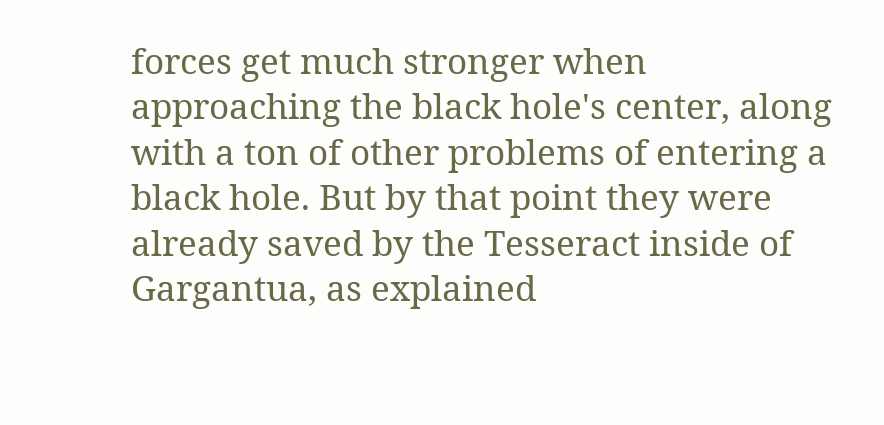forces get much stronger when approaching the black hole's center, along with a ton of other problems of entering a black hole. But by that point they were already saved by the Tesseract inside of Gargantua, as explained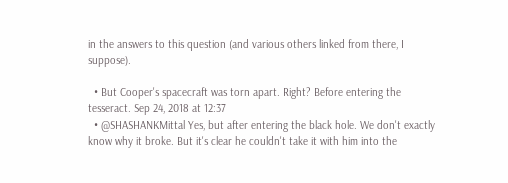in the answers to this question (and various others linked from there, I suppose).

  • But Cooper's spacecraft was torn apart. Right? Before entering the tesseract. Sep 24, 2018 at 12:37
  • @SHASHANKMittal Yes, but after entering the black hole. We don't exactly know why it broke. But it's clear he couldn't take it with him into the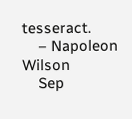tesseract.
    – Napoleon Wilson
    Sep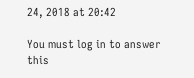24, 2018 at 20:42

You must log in to answer this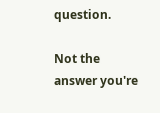question.

Not the answer you're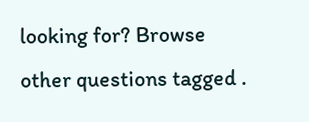looking for? Browse other questions tagged .